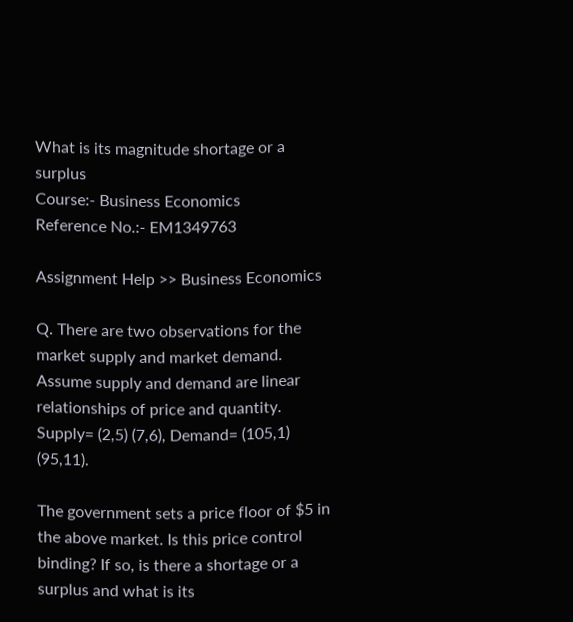What is its magnitude shortage or a surplus
Course:- Business Economics
Reference No.:- EM1349763

Assignment Help >> Business Economics

Q. There are two observations for the market supply and market demand. Assume supply and demand are linear relationships of price and quantity.
Supply= (2,5) (7,6), Demand= (105,1) (95,11).

The government sets a price floor of $5 in the above market. Is this price control binding? If so, is there a shortage or a surplus and what is its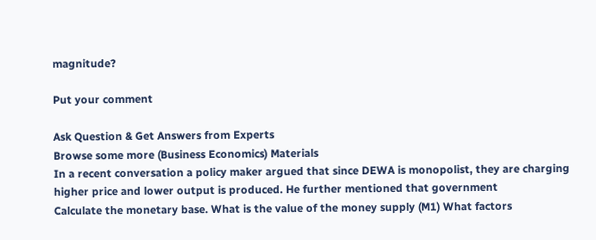magnitude?

Put your comment

Ask Question & Get Answers from Experts
Browse some more (Business Economics) Materials
In a recent conversation a policy maker argued that since DEWA is monopolist, they are charging higher price and lower output is produced. He further mentioned that government
Calculate the monetary base. What is the value of the money supply (M1) What factors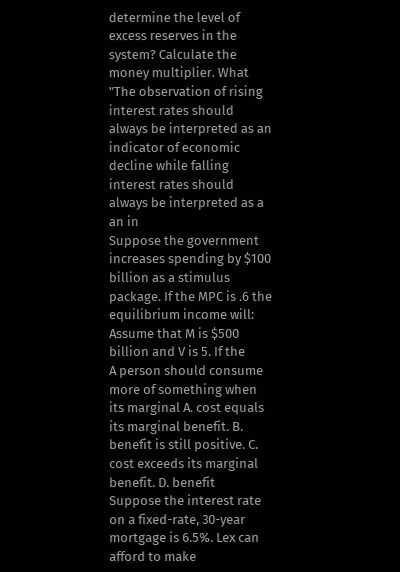determine the level of excess reserves in the system? Calculate the money multiplier. What
"The observation of rising interest rates should always be interpreted as an indicator of economic decline while falling interest rates should always be interpreted as a an in
Suppose the government increases spending by $100 billion as a stimulus package. If the MPC is .6 the equilibrium income will: Assume that M is $500 billion and V is 5. If the
A person should consume more of something when its marginal A. cost equals its marginal benefit. B. benefit is still positive. C. cost exceeds its marginal benefit. D. benefit
Suppose the interest rate on a fixed-rate, 30-year mortgage is 6.5%. Lex can afford to make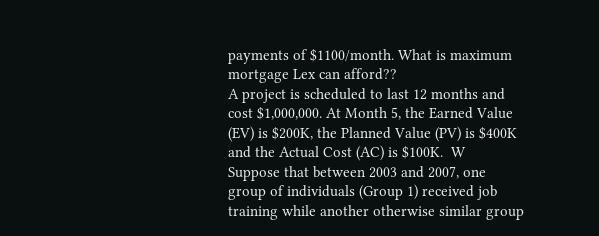payments of $1100/month. What is maximum mortgage Lex can afford??
A project is scheduled to last 12 months and cost $1,000,000. At Month 5, the Earned Value (EV) is $200K, the Planned Value (PV) is $400K and the Actual Cost (AC) is $100K.  W
Suppose that between 2003 and 2007, one group of individuals (Group 1) received job training while another otherwise similar group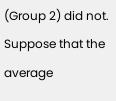(Group 2) did not. Suppose that the average